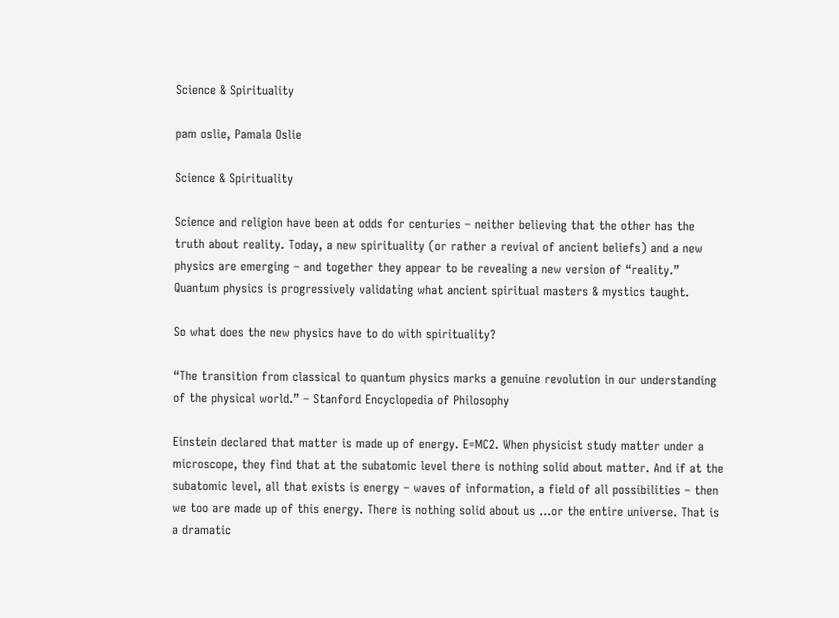Science & Spirituality

pam oslie, Pamala Oslie

Science & Spirituality

Science and religion have been at odds for centuries – neither believing that the other has the truth about reality. Today, a new spirituality (or rather a revival of ancient beliefs) and a new physics are emerging – and together they appear to be revealing a new version of “reality.” Quantum physics is progressively validating what ancient spiritual masters & mystics taught.

So what does the new physics have to do with spirituality?

“The transition from classical to quantum physics marks a genuine revolution in our understanding of the physical world.” – Stanford Encyclopedia of Philosophy

Einstein declared that matter is made up of energy. E=MC2. When physicist study matter under a microscope, they find that at the subatomic level there is nothing solid about matter. And if at the subatomic level, all that exists is energy – waves of information, a field of all possibilities – then we too are made up of this energy. There is nothing solid about us …or the entire universe. That is a dramatic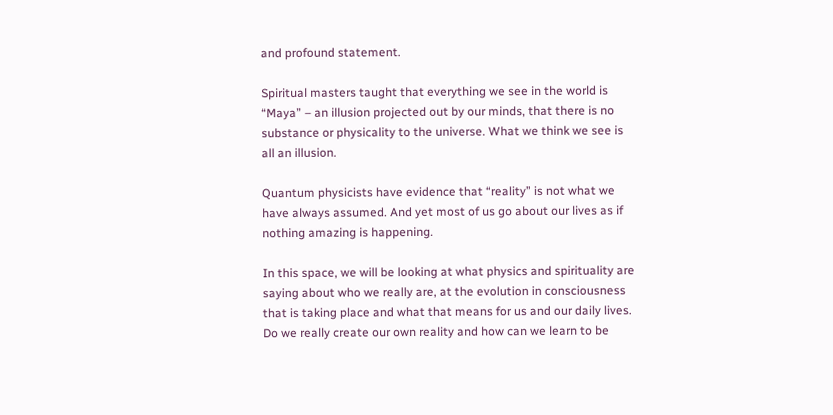and profound statement.

Spiritual masters taught that everything we see in the world is “Maya” – an illusion projected out by our minds, that there is no substance or physicality to the universe. What we think we see is all an illusion.

Quantum physicists have evidence that “reality” is not what we have always assumed. And yet most of us go about our lives as if nothing amazing is happening.

In this space, we will be looking at what physics and spirituality are saying about who we really are, at the evolution in consciousness that is taking place and what that means for us and our daily lives. Do we really create our own reality and how can we learn to be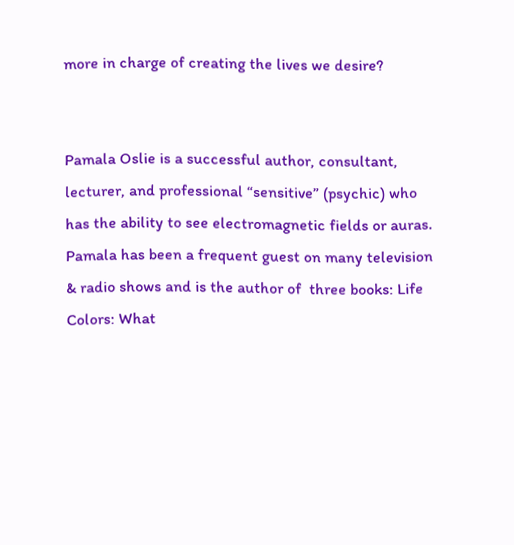more in charge of creating the lives we desire?


Pamala Oslie is a successful author, consultant, lecturer, and professional “sensitive” (psychic) who has the ability to see electromagnetic fields or auras. Pamala has been a frequent guest on many television & radio shows and is the author of  three books: Life Colors: What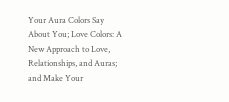Your Aura Colors Say About You; Love Colors: A New Approach to Love, Relationships, and Auras; and Make Your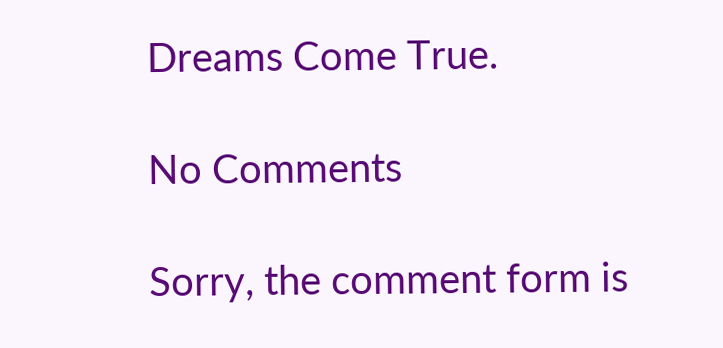Dreams Come True.

No Comments

Sorry, the comment form is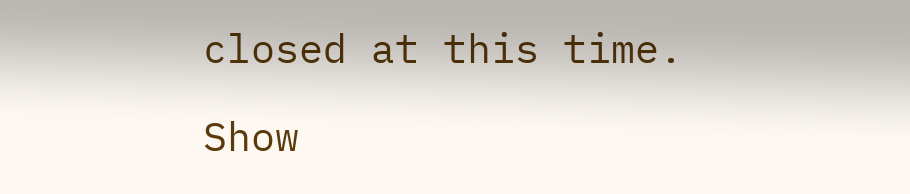closed at this time.

Show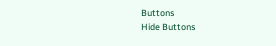Buttons
Hide Buttons